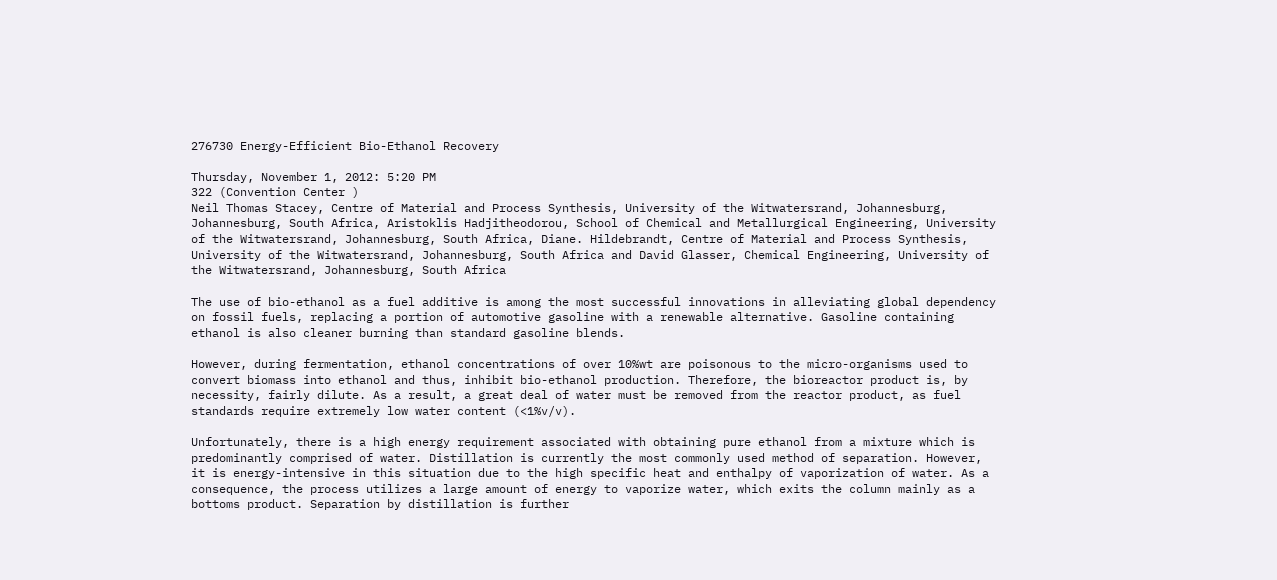276730 Energy-Efficient Bio-Ethanol Recovery

Thursday, November 1, 2012: 5:20 PM
322 (Convention Center )
Neil Thomas Stacey, Centre of Material and Process Synthesis, University of the Witwatersrand, Johannesburg, Johannesburg, South Africa, Aristoklis Hadjitheodorou, School of Chemical and Metallurgical Engineering, University of the Witwatersrand, Johannesburg, South Africa, Diane. Hildebrandt, Centre of Material and Process Synthesis, University of the Witwatersrand, Johannesburg, South Africa and David Glasser, Chemical Engineering, University of the Witwatersrand, Johannesburg, South Africa

The use of bio-ethanol as a fuel additive is among the most successful innovations in alleviating global dependency on fossil fuels, replacing a portion of automotive gasoline with a renewable alternative. Gasoline containing ethanol is also cleaner burning than standard gasoline blends.

However, during fermentation, ethanol concentrations of over 10%wt are poisonous to the micro-organisms used to convert biomass into ethanol and thus, inhibit bio-ethanol production. Therefore, the bioreactor product is, by necessity, fairly dilute. As a result, a great deal of water must be removed from the reactor product, as fuel standards require extremely low water content (<1%v/v).

Unfortunately, there is a high energy requirement associated with obtaining pure ethanol from a mixture which is predominantly comprised of water. Distillation is currently the most commonly used method of separation. However, it is energy-intensive in this situation due to the high specific heat and enthalpy of vaporization of water. As a consequence, the process utilizes a large amount of energy to vaporize water, which exits the column mainly as a bottoms product. Separation by distillation is further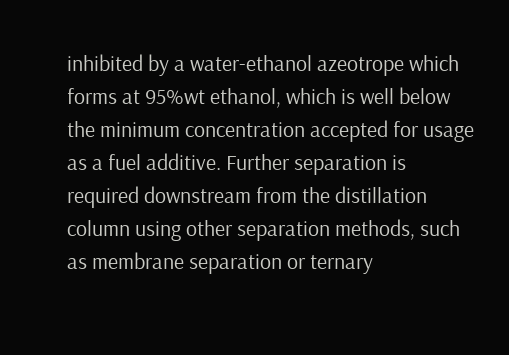inhibited by a water-ethanol azeotrope which forms at 95%wt ethanol, which is well below the minimum concentration accepted for usage as a fuel additive. Further separation is required downstream from the distillation column using other separation methods, such as membrane separation or ternary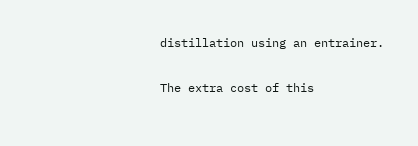distillation using an entrainer.

The extra cost of this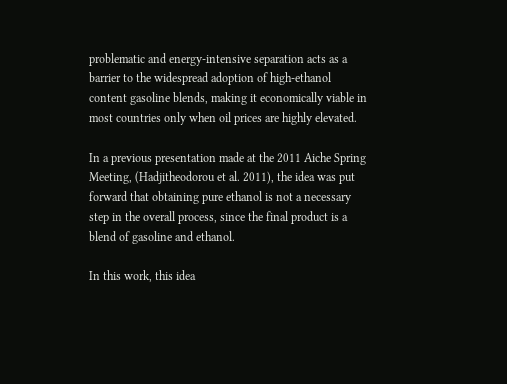problematic and energy-intensive separation acts as a barrier to the widespread adoption of high-ethanol content gasoline blends, making it economically viable in most countries only when oil prices are highly elevated.

In a previous presentation made at the 2011 Aiche Spring Meeting, (Hadjitheodorou et al. 2011), the idea was put forward that obtaining pure ethanol is not a necessary step in the overall process, since the final product is a blend of gasoline and ethanol.

In this work, this idea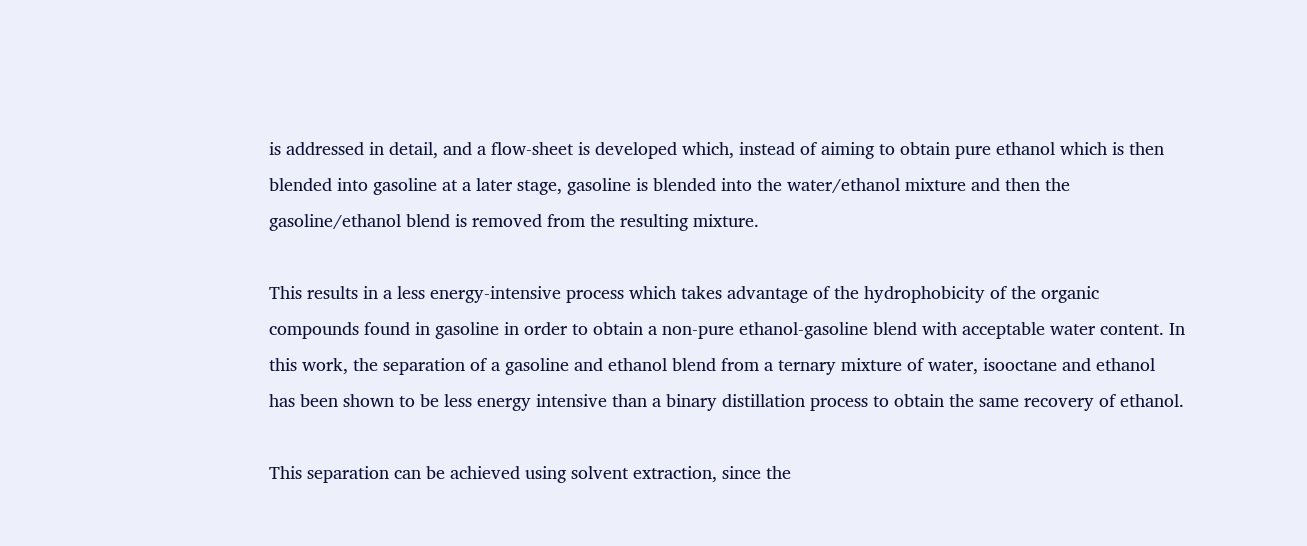is addressed in detail, and a flow-sheet is developed which, instead of aiming to obtain pure ethanol which is then blended into gasoline at a later stage, gasoline is blended into the water/ethanol mixture and then the gasoline/ethanol blend is removed from the resulting mixture.

This results in a less energy-intensive process which takes advantage of the hydrophobicity of the organic compounds found in gasoline in order to obtain a non-pure ethanol-gasoline blend with acceptable water content. In this work, the separation of a gasoline and ethanol blend from a ternary mixture of water, isooctane and ethanol has been shown to be less energy intensive than a binary distillation process to obtain the same recovery of ethanol.

This separation can be achieved using solvent extraction, since the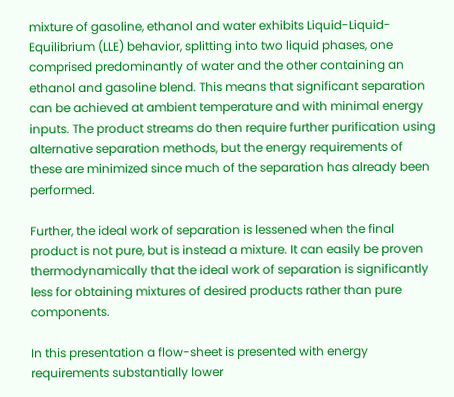mixture of gasoline, ethanol and water exhibits Liquid-Liquid-Equilibrium (LLE) behavior, splitting into two liquid phases, one comprised predominantly of water and the other containing an ethanol and gasoline blend. This means that significant separation can be achieved at ambient temperature and with minimal energy inputs. The product streams do then require further purification using alternative separation methods, but the energy requirements of these are minimized since much of the separation has already been performed.

Further, the ideal work of separation is lessened when the final product is not pure, but is instead a mixture. It can easily be proven thermodynamically that the ideal work of separation is significantly less for obtaining mixtures of desired products rather than pure components.

In this presentation a flow-sheet is presented with energy requirements substantially lower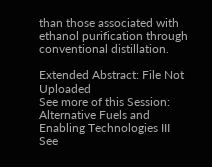than those associated with ethanol purification through conventional distillation.

Extended Abstract: File Not Uploaded
See more of this Session: Alternative Fuels and Enabling Technologies III
See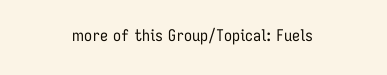more of this Group/Topical: Fuels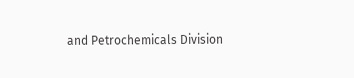and Petrochemicals Division